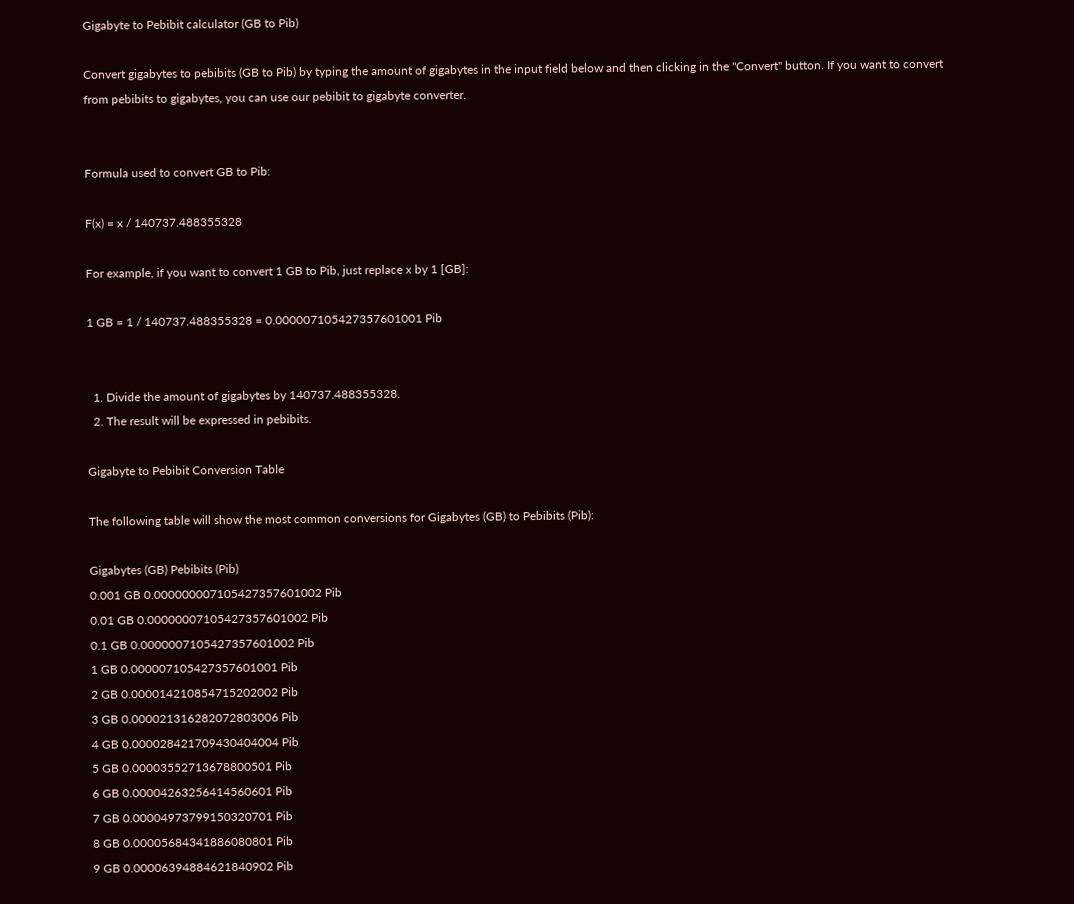Gigabyte to Pebibit calculator (GB to Pib)

Convert gigabytes to pebibits (GB to Pib) by typing the amount of gigabytes in the input field below and then clicking in the "Convert" button. If you want to convert from pebibits to gigabytes, you can use our pebibit to gigabyte converter.


Formula used to convert GB to Pib:

F(x) = x / 140737.488355328

For example, if you want to convert 1 GB to Pib, just replace x by 1 [GB]:

1 GB = 1 / 140737.488355328 = 0.000007105427357601001 Pib


  1. Divide the amount of gigabytes by 140737.488355328.
  2. The result will be expressed in pebibits.

Gigabyte to Pebibit Conversion Table

The following table will show the most common conversions for Gigabytes (GB) to Pebibits (Pib):

Gigabytes (GB) Pebibits (Pib)
0.001 GB 0.000000007105427357601002 Pib
0.01 GB 0.00000007105427357601002 Pib
0.1 GB 0.0000007105427357601002 Pib
1 GB 0.000007105427357601001 Pib
2 GB 0.000014210854715202002 Pib
3 GB 0.000021316282072803006 Pib
4 GB 0.000028421709430404004 Pib
5 GB 0.00003552713678800501 Pib
6 GB 0.00004263256414560601 Pib
7 GB 0.00004973799150320701 Pib
8 GB 0.00005684341886080801 Pib
9 GB 0.00006394884621840902 Pib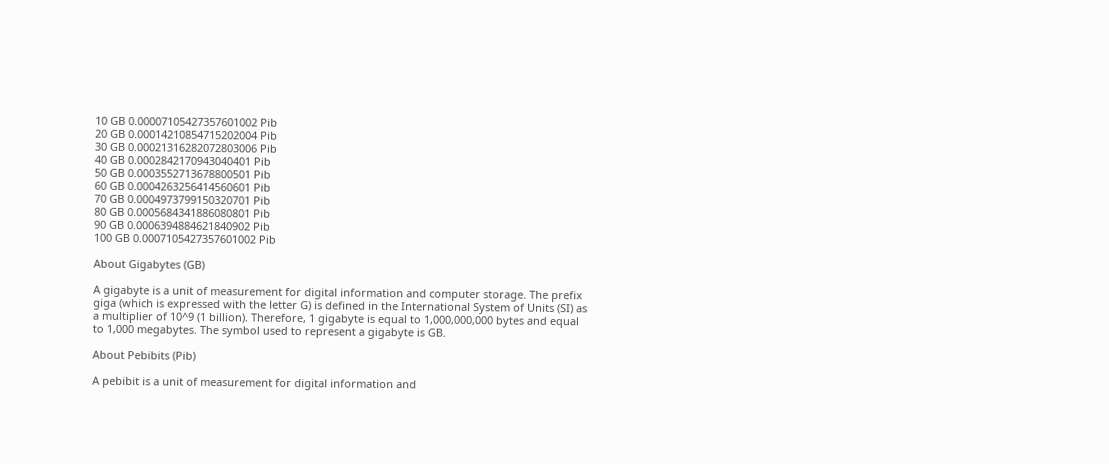10 GB 0.00007105427357601002 Pib
20 GB 0.00014210854715202004 Pib
30 GB 0.00021316282072803006 Pib
40 GB 0.0002842170943040401 Pib
50 GB 0.0003552713678800501 Pib
60 GB 0.0004263256414560601 Pib
70 GB 0.0004973799150320701 Pib
80 GB 0.0005684341886080801 Pib
90 GB 0.0006394884621840902 Pib
100 GB 0.0007105427357601002 Pib

About Gigabytes (GB)

A gigabyte is a unit of measurement for digital information and computer storage. The prefix giga (which is expressed with the letter G) is defined in the International System of Units (SI) as a multiplier of 10^9 (1 billion). Therefore, 1 gigabyte is equal to 1,000,000,000 bytes and equal to 1,000 megabytes. The symbol used to represent a gigabyte is GB.

About Pebibits (Pib)

A pebibit is a unit of measurement for digital information and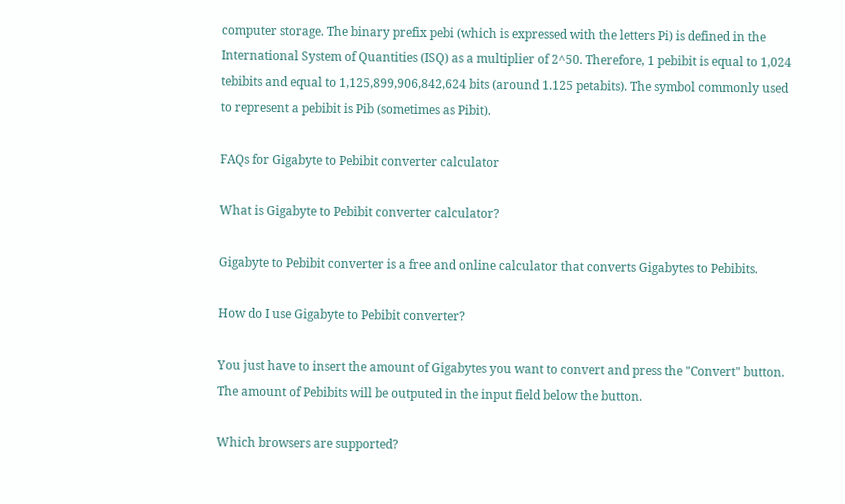computer storage. The binary prefix pebi (which is expressed with the letters Pi) is defined in the International System of Quantities (ISQ) as a multiplier of 2^50. Therefore, 1 pebibit is equal to 1,024 tebibits and equal to 1,125,899,906,842,624 bits (around 1.125 petabits). The symbol commonly used to represent a pebibit is Pib (sometimes as Pibit).

FAQs for Gigabyte to Pebibit converter calculator

What is Gigabyte to Pebibit converter calculator?

Gigabyte to Pebibit converter is a free and online calculator that converts Gigabytes to Pebibits.

How do I use Gigabyte to Pebibit converter?

You just have to insert the amount of Gigabytes you want to convert and press the "Convert" button. The amount of Pebibits will be outputed in the input field below the button.

Which browsers are supported?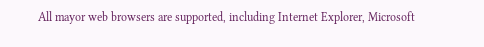All mayor web browsers are supported, including Internet Explorer, Microsoft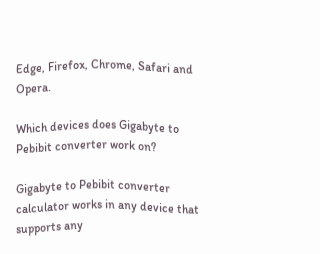Edge, Firefox, Chrome, Safari and Opera.

Which devices does Gigabyte to Pebibit converter work on?

Gigabyte to Pebibit converter calculator works in any device that supports any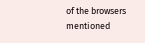of the browsers mentioned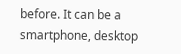before. It can be a smartphone, desktop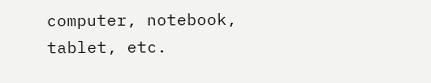computer, notebook, tablet, etc.